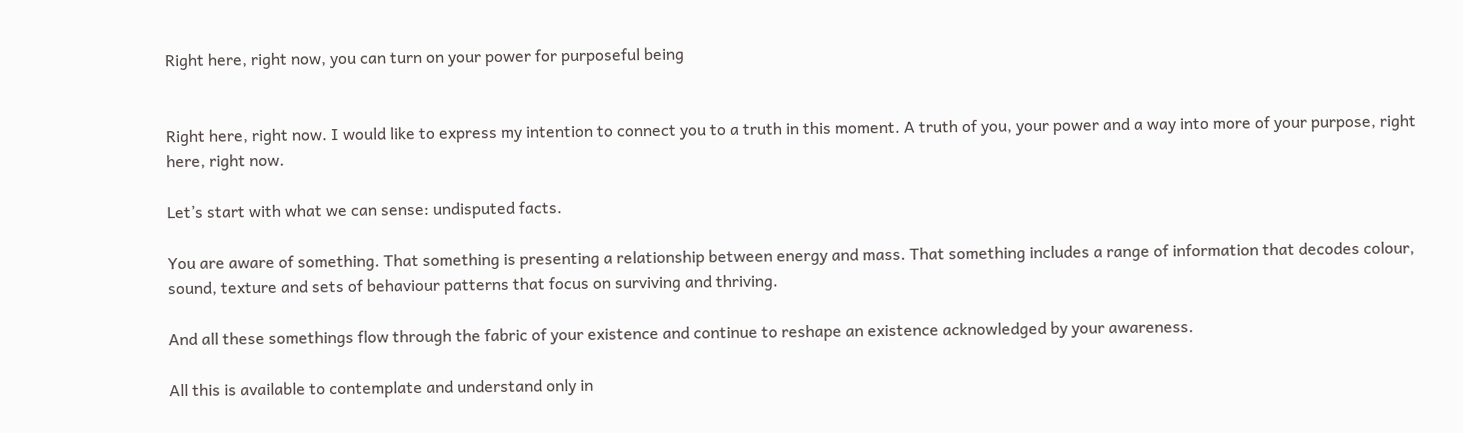Right here, right now, you can turn on your power for purposeful being


Right here, right now. I would like to express my intention to connect you to a truth in this moment. A truth of you, your power and a way into more of your purpose, right here, right now.

Let’s start with what we can sense: undisputed facts.

You are aware of something. That something is presenting a relationship between energy and mass. That something includes a range of information that decodes colour, sound, texture and sets of behaviour patterns that focus on surviving and thriving.

And all these somethings flow through the fabric of your existence and continue to reshape an existence acknowledged by your awareness.

All this is available to contemplate and understand only in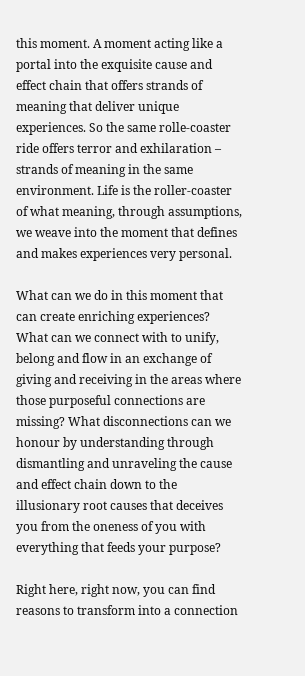this moment. A moment acting like a portal into the exquisite cause and effect chain that offers strands of meaning that deliver unique experiences. So the same rolle-coaster ride offers terror and exhilaration – strands of meaning in the same environment. Life is the roller-coaster of what meaning, through assumptions, we weave into the moment that defines and makes experiences very personal.

What can we do in this moment that can create enriching experiences? What can we connect with to unify, belong and flow in an exchange of giving and receiving in the areas where those purposeful connections are missing? What disconnections can we honour by understanding through dismantling and unraveling the cause and effect chain down to the illusionary root causes that deceives you from the oneness of you with everything that feeds your purpose?

Right here, right now, you can find reasons to transform into a connection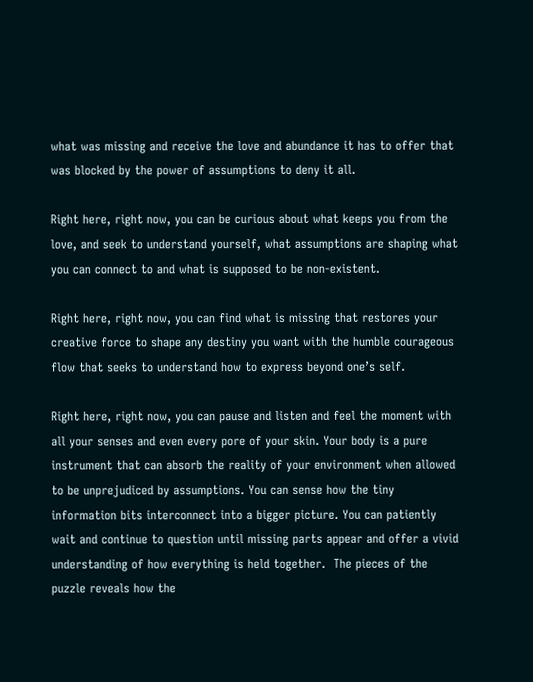what was missing and receive the love and abundance it has to offer that was blocked by the power of assumptions to deny it all.

Right here, right now, you can be curious about what keeps you from the love, and seek to understand yourself, what assumptions are shaping what you can connect to and what is supposed to be non-existent.

Right here, right now, you can find what is missing that restores your creative force to shape any destiny you want with the humble courageous flow that seeks to understand how to express beyond one’s self.

Right here, right now, you can pause and listen and feel the moment with all your senses and even every pore of your skin. Your body is a pure instrument that can absorb the reality of your environment when allowed to be unprejudiced by assumptions. You can sense how the tiny information bits interconnect into a bigger picture. You can patiently wait and continue to question until missing parts appear and offer a vivid understanding of how everything is held together.  The pieces of the puzzle reveals how the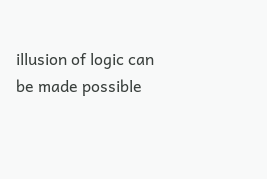illusion of logic can be made possible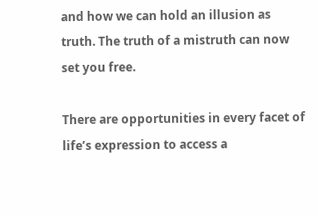and how we can hold an illusion as truth. The truth of a mistruth can now set you free.

There are opportunities in every facet of life’s expression to access a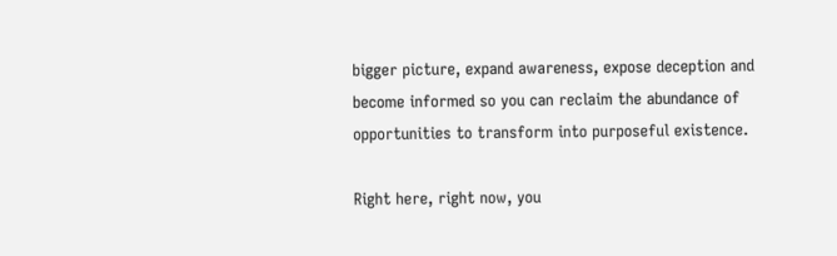bigger picture, expand awareness, expose deception and become informed so you can reclaim the abundance of opportunities to transform into purposeful existence.

Right here, right now, you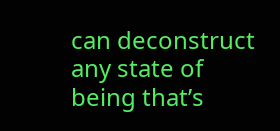can deconstruct any state of being that’s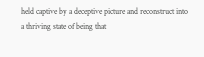held captive by a deceptive picture and reconstruct into a thriving state of being that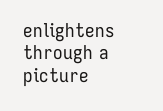enlightens through a picture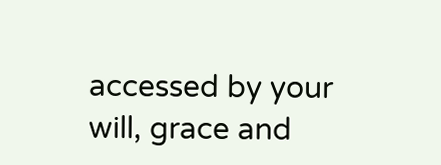accessed by your will, grace and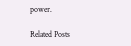power.

Related Posts